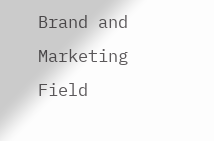Brand and Marketing Field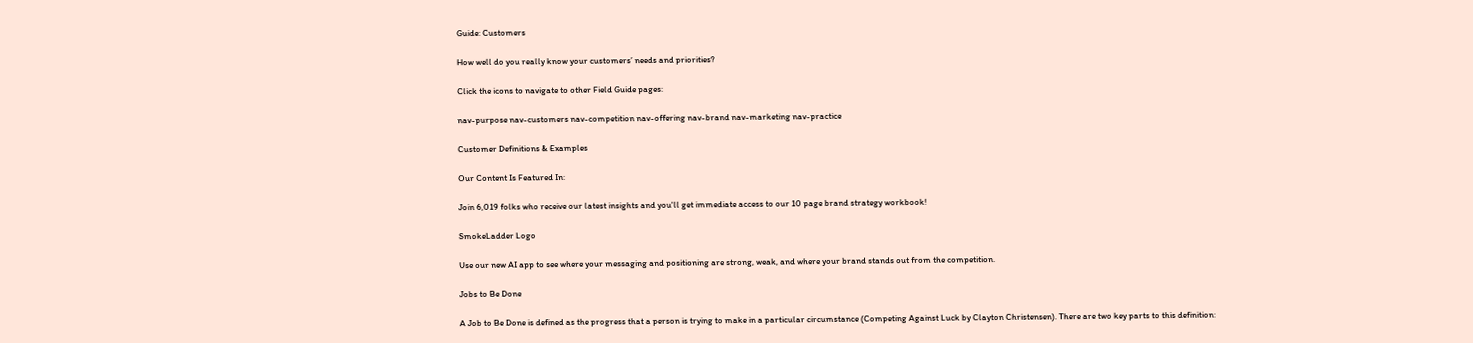Guide: Customers

How well do you really know your customers’ needs and priorities?

Click the icons to navigate to other Field Guide pages:

nav-purpose nav-customers nav-competition nav-offering nav-brand nav-marketing nav-practice

Customer Definitions & Examples

Our Content Is Featured In:

Join 6,019 folks who receive our latest insights and you'll get immediate access to our 10 page brand strategy workbook!

SmokeLadder Logo

Use our new AI app to see where your messaging and positioning are strong, weak, and where your brand stands out from the competition.

Jobs to Be Done

A Job to Be Done is defined as the progress that a person is trying to make in a particular circumstance (Competing Against Luck by Clayton Christensen). There are two key parts to this definition: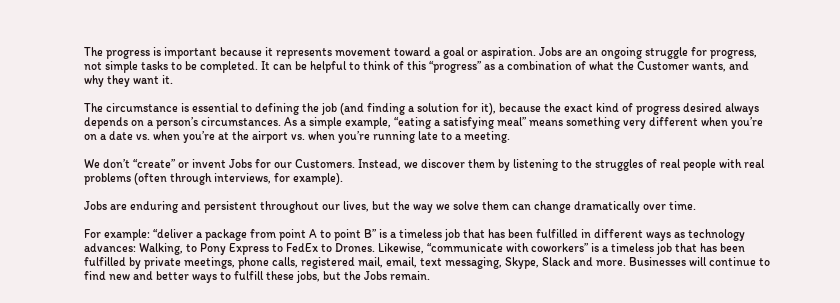The progress is important because it represents movement toward a goal or aspiration. Jobs are an ongoing struggle for progress, not simple tasks to be completed. It can be helpful to think of this “progress” as a combination of what the Customer wants, and why they want it.

The circumstance is essential to defining the job (and finding a solution for it), because the exact kind of progress desired always depends on a person’s circumstances. As a simple example, “eating a satisfying meal” means something very different when you’re on a date vs. when you’re at the airport vs. when you’re running late to a meeting.

We don’t “create” or invent Jobs for our Customers. Instead, we discover them by listening to the struggles of real people with real problems (often through interviews, for example).

Jobs are enduring and persistent throughout our lives, but the way we solve them can change dramatically over time.

For example: “deliver a package from point A to point B” is a timeless job that has been fulfilled in different ways as technology advances: Walking, to Pony Express to FedEx to Drones. Likewise, “communicate with coworkers” is a timeless job that has been fulfilled by private meetings, phone calls, registered mail, email, text messaging, Skype, Slack and more. Businesses will continue to find new and better ways to fulfill these jobs, but the Jobs remain.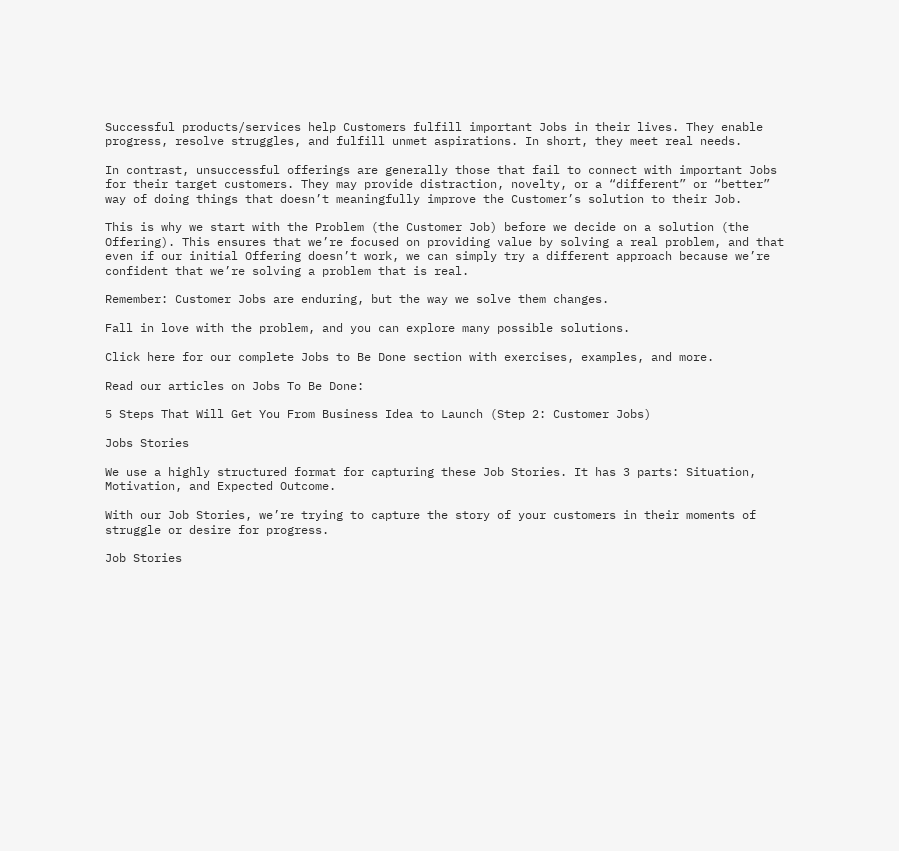Successful products/services help Customers fulfill important Jobs in their lives. They enable progress, resolve struggles, and fulfill unmet aspirations. In short, they meet real needs.

In contrast, unsuccessful offerings are generally those that fail to connect with important Jobs for their target customers. They may provide distraction, novelty, or a “different” or “better” way of doing things that doesn’t meaningfully improve the Customer’s solution to their Job.

This is why we start with the Problem (the Customer Job) before we decide on a solution (the Offering). This ensures that we’re focused on providing value by solving a real problem, and that even if our initial Offering doesn’t work, we can simply try a different approach because we’re confident that we’re solving a problem that is real.

Remember: Customer Jobs are enduring, but the way we solve them changes.

Fall in love with the problem, and you can explore many possible solutions.

Click here for our complete Jobs to Be Done section with exercises, examples, and more.

Read our articles on Jobs To Be Done:

5 Steps That Will Get You From Business Idea to Launch (Step 2: Customer Jobs)

Jobs Stories

We use a highly structured format for capturing these Job Stories. It has 3 parts: Situation, Motivation, and Expected Outcome.

With our Job Stories, we’re trying to capture the story of your customers in their moments of struggle or desire for progress.

Job Stories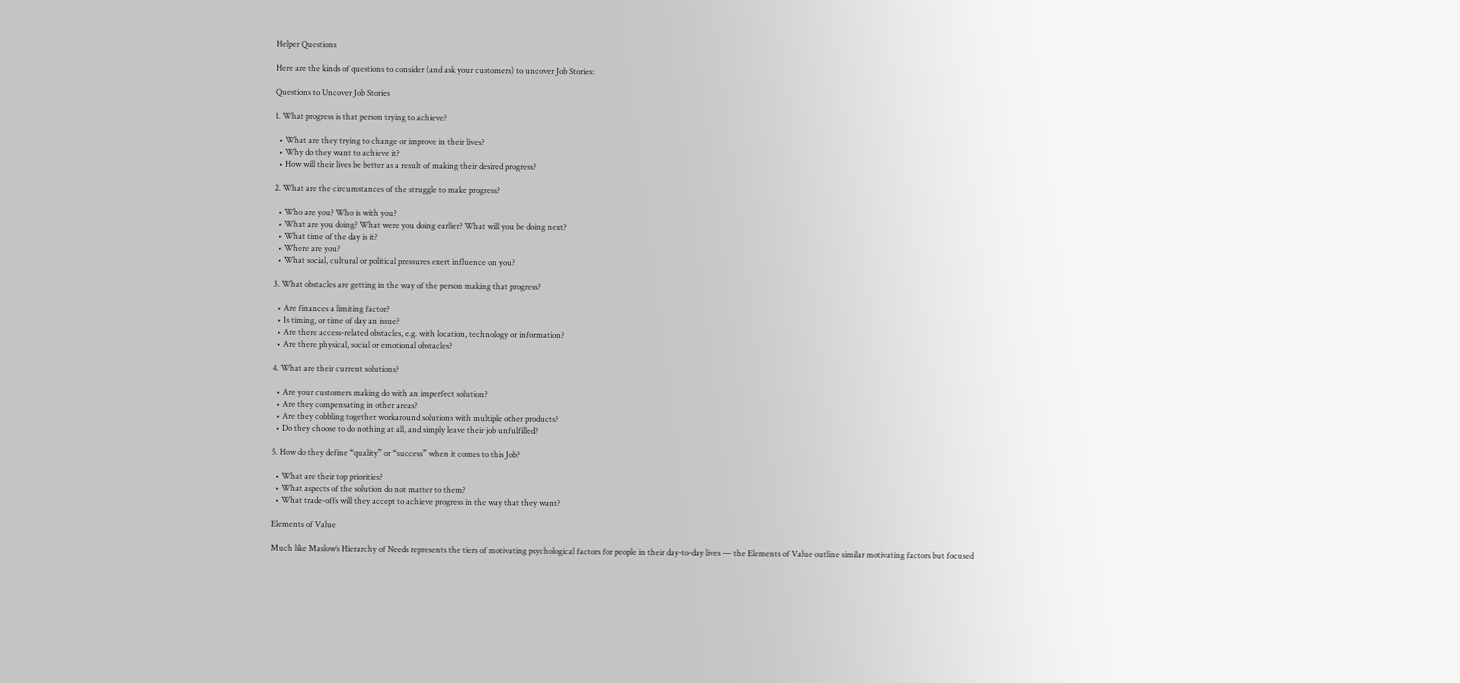Helper Questions

Here are the kinds of questions to consider (and ask your customers) to uncover Job Stories:

Questions to Uncover Job Stories

1. What progress is that person trying to achieve?

  • What are they trying to change or improve in their lives?
  • Why do they want to achieve it?
  • How will their lives be better as a result of making their desired progress?

2. What are the circumstances of the struggle to make progress?

  • Who are you? Who is with you?
  • What are you doing? What were you doing earlier? What will you be doing next?
  • What time of the day is it?
  • Where are you?
  • What social, cultural or political pressures exert influence on you?

3. What obstacles are getting in the way of the person making that progress?

  • Are finances a limiting factor?
  • Is timing, or time of day an issue?
  • Are there access-related obstacles, e.g. with location, technology or information?
  • Are there physical, social or emotional obstacles?

4. What are their current solutions?

  • Are your customers making do with an imperfect solution?
  • Are they compensating in other areas?
  • Are they cobbling together workaround solutions with multiple other products?
  • Do they choose to do nothing at all, and simply leave their job unfulfilled?

5. How do they define “quality” or “success” when it comes to this Job?

  • What are their top priorities?
  • What aspects of the solution do not matter to them?
  • What trade-offs will they accept to achieve progress in the way that they want?

Elements of Value

Much like Maslow’s Hierarchy of Needs represents the tiers of motivating psychological factors for people in their day-to-day lives — the Elements of Value outline similar motivating factors but focused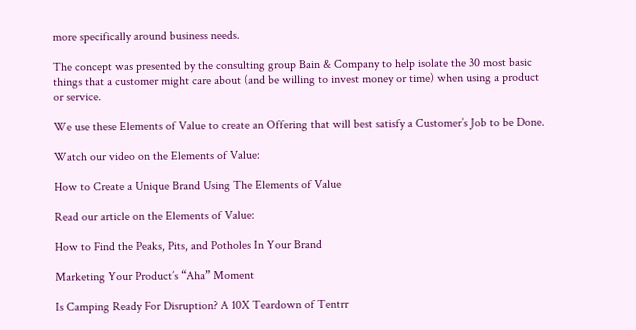more specifically around business needs.

The concept was presented by the consulting group Bain & Company to help isolate the 30 most basic things that a customer might care about (and be willing to invest money or time) when using a product or service.

We use these Elements of Value to create an Offering that will best satisfy a Customer’s Job to be Done.

Watch our video on the Elements of Value:

How to Create a Unique Brand Using The Elements of Value

Read our article on the Elements of Value:

How to Find the Peaks, Pits, and Potholes In Your Brand

Marketing Your Product’s “Aha” Moment

Is Camping Ready For Disruption? A 10X Teardown of Tentrr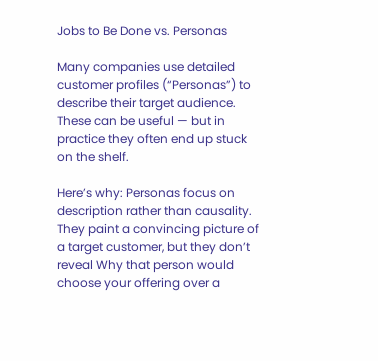Jobs to Be Done vs. Personas

Many companies use detailed customer profiles (“Personas”) to describe their target audience. These can be useful — but in practice they often end up stuck on the shelf.

Here’s why: Personas focus on description rather than causality. They paint a convincing picture of a target customer, but they don’t reveal Why that person would choose your offering over a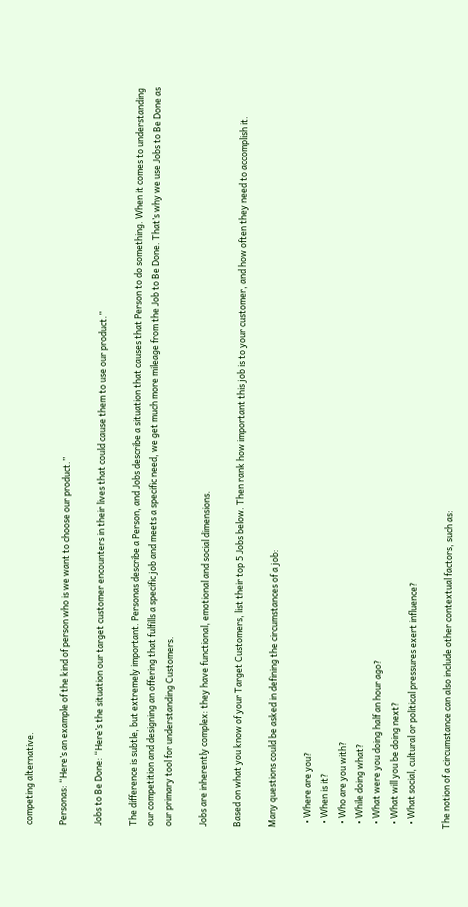competing alternative.

Personas: “Here’s an example of the kind of person who is we want to choose our product.”

Jobs to Be Done: “Here’s the situation our target customer encounters in their lives that could cause them to use our product.”

The difference is subtle, but extremely important. Personas describe a Person, and Jobs describe a situation that causes that Person to do something. When it comes to understanding our competition and designing an offering that fulfills a specific job and meets a specific need, we get much more mileage from the Job to Be Done. That’s why we use Jobs to Be Done as our primary tool for understanding Customers.

Jobs are inherently complex: they have functional, emotional and social dimensions.

Based on what you know of your Target Customers, list their top 5 Jobs below. Then rank how important this job is to your customer, and how often they need to accomplish it.

Many questions could be asked in defining the circumstances of a job:

  • Where are you?
  • When is it?
  • Who are you with?
  • While doing what?
  • What were you doing half an hour ago?
  • What will you be doing next?
  • What social, cultural or political pressures exert influence?

The notion of a circumstance can also include other contextual factors, such as: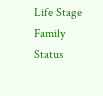Life Stage Family Status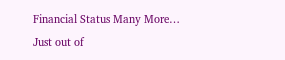Financial Status Many More…
Just out of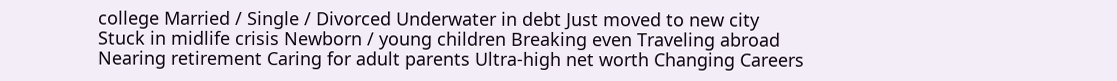college Married / Single / Divorced Underwater in debt Just moved to new city
Stuck in midlife crisis Newborn / young children Breaking even Traveling abroad
Nearing retirement Caring for adult parents Ultra-high net worth Changing Careers